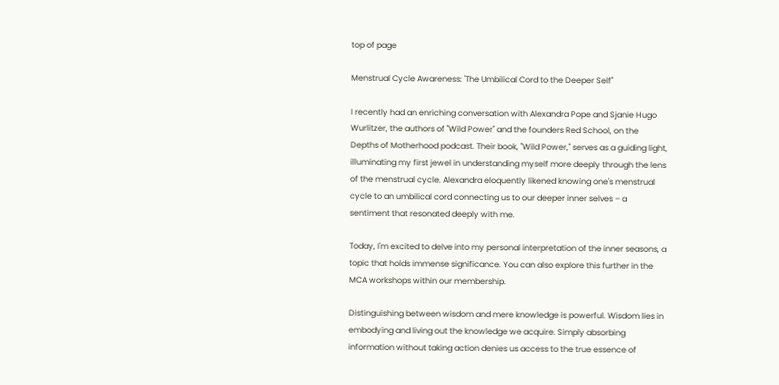top of page

Menstrual Cycle Awareness: 'The Umbilical Cord to the Deeper Self"

I recently had an enriching conversation with Alexandra Pope and Sjanie Hugo Wurlitzer, the authors of "Wild Power" and the founders Red School, on the Depths of Motherhood podcast. Their book, "Wild Power," serves as a guiding light, illuminating my first jewel in understanding myself more deeply through the lens of the menstrual cycle. Alexandra eloquently likened knowing one's menstrual cycle to an umbilical cord connecting us to our deeper inner selves – a sentiment that resonated deeply with me.

Today, I'm excited to delve into my personal interpretation of the inner seasons, a topic that holds immense significance. You can also explore this further in the MCA workshops within our membership.

Distinguishing between wisdom and mere knowledge is powerful. Wisdom lies in embodying and living out the knowledge we acquire. Simply absorbing information without taking action denies us access to the true essence of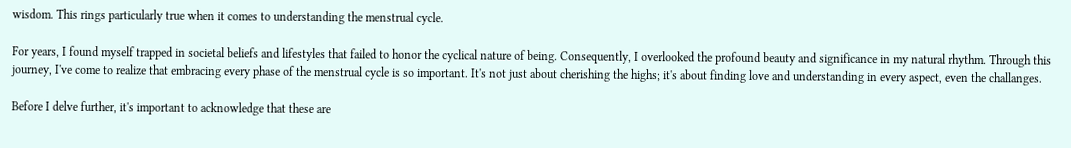wisdom. This rings particularly true when it comes to understanding the menstrual cycle.

For years, I found myself trapped in societal beliefs and lifestyles that failed to honor the cyclical nature of being. Consequently, I overlooked the profound beauty and significance in my natural rhythm. Through this journey, I've come to realize that embracing every phase of the menstrual cycle is so important. It's not just about cherishing the highs; it's about finding love and understanding in every aspect, even the challanges.

Before I delve further, it's important to acknowledge that these are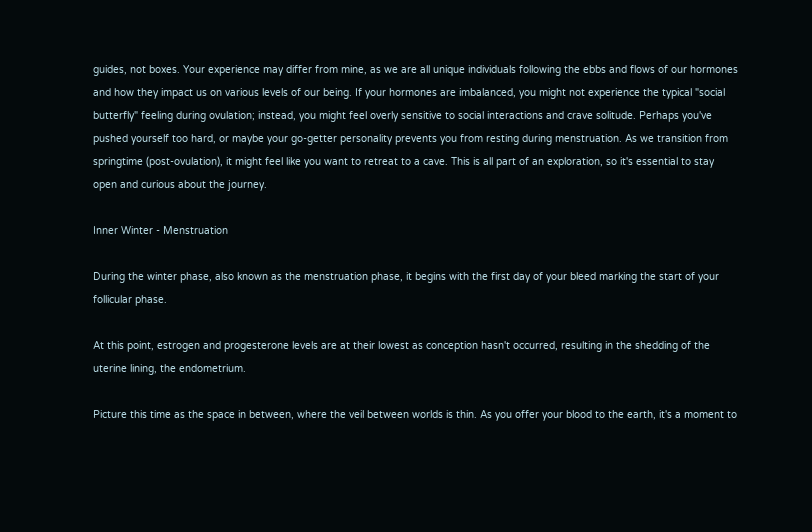guides, not boxes. Your experience may differ from mine, as we are all unique individuals following the ebbs and flows of our hormones and how they impact us on various levels of our being. If your hormones are imbalanced, you might not experience the typical "social butterfly" feeling during ovulation; instead, you might feel overly sensitive to social interactions and crave solitude. Perhaps you've pushed yourself too hard, or maybe your go-getter personality prevents you from resting during menstruation. As we transition from springtime (post-ovulation), it might feel like you want to retreat to a cave. This is all part of an exploration, so it's essential to stay open and curious about the journey.

Inner Winter - Menstruation

During the winter phase, also known as the menstruation phase, it begins with the first day of your bleed marking the start of your follicular phase.

At this point, estrogen and progesterone levels are at their lowest as conception hasn't occurred, resulting in the shedding of the uterine lining, the endometrium.

Picture this time as the space in between, where the veil between worlds is thin. As you offer your blood to the earth, it's a moment to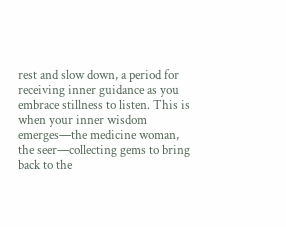rest and slow down, a period for receiving inner guidance as you embrace stillness to listen. This is when your inner wisdom emerges—the medicine woman, the seer—collecting gems to bring back to the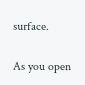surface.

As you open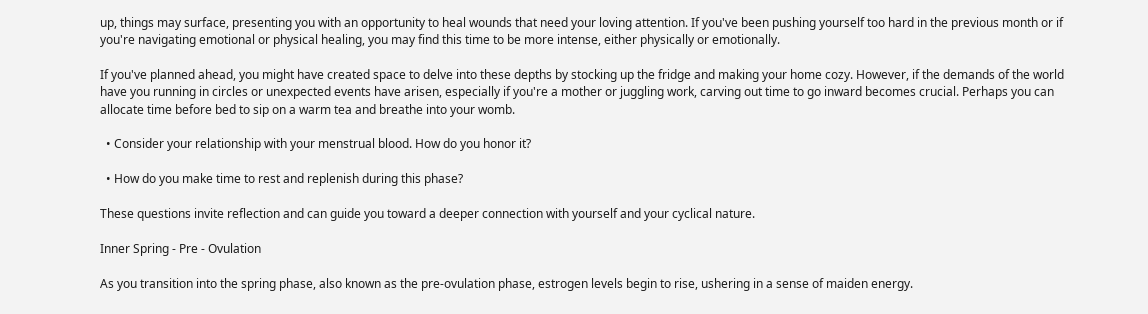up, things may surface, presenting you with an opportunity to heal wounds that need your loving attention. If you've been pushing yourself too hard in the previous month or if you're navigating emotional or physical healing, you may find this time to be more intense, either physically or emotionally.

If you've planned ahead, you might have created space to delve into these depths by stocking up the fridge and making your home cozy. However, if the demands of the world have you running in circles or unexpected events have arisen, especially if you're a mother or juggling work, carving out time to go inward becomes crucial. Perhaps you can allocate time before bed to sip on a warm tea and breathe into your womb.

  • Consider your relationship with your menstrual blood. How do you honor it?

  • How do you make time to rest and replenish during this phase?

These questions invite reflection and can guide you toward a deeper connection with yourself and your cyclical nature.

Inner Spring - Pre - Ovulation

As you transition into the spring phase, also known as the pre-ovulation phase, estrogen levels begin to rise, ushering in a sense of maiden energy.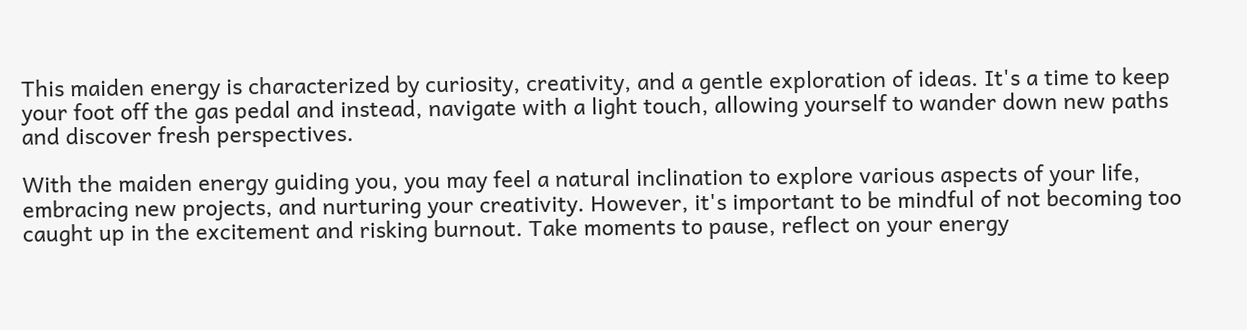This maiden energy is characterized by curiosity, creativity, and a gentle exploration of ideas. It's a time to keep your foot off the gas pedal and instead, navigate with a light touch, allowing yourself to wander down new paths and discover fresh perspectives.

With the maiden energy guiding you, you may feel a natural inclination to explore various aspects of your life, embracing new projects, and nurturing your creativity. However, it's important to be mindful of not becoming too caught up in the excitement and risking burnout. Take moments to pause, reflect on your energy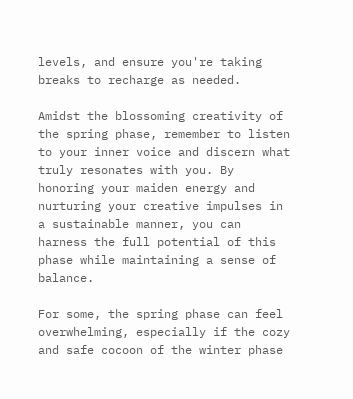levels, and ensure you're taking breaks to recharge as needed.

Amidst the blossoming creativity of the spring phase, remember to listen to your inner voice and discern what truly resonates with you. By honoring your maiden energy and nurturing your creative impulses in a sustainable manner, you can harness the full potential of this phase while maintaining a sense of balance.

For some, the spring phase can feel overwhelming, especially if the cozy and safe cocoon of the winter phase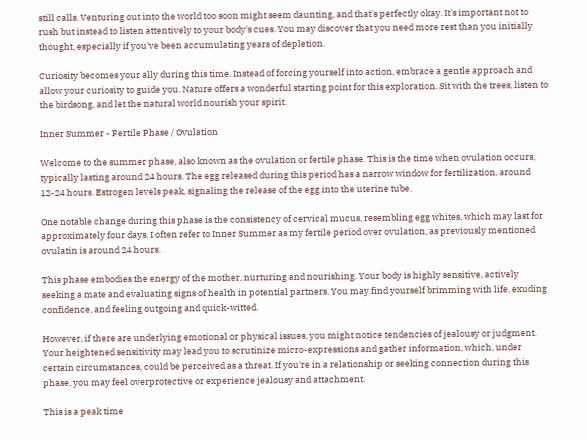still calls. Venturing out into the world too soon might seem daunting, and that's perfectly okay. It's important not to rush but instead to listen attentively to your body's cues. You may discover that you need more rest than you initially thought, especially if you've been accumulating years of depletion.

Curiosity becomes your ally during this time. Instead of forcing yourself into action, embrace a gentle approach and allow your curiosity to guide you. Nature offers a wonderful starting point for this exploration. Sit with the trees, listen to the birdsong, and let the natural world nourish your spirit.

Inner Summer - Fertile Phase / Ovulation

Welcome to the summer phase, also known as the ovulation or fertile phase. This is the time when ovulation occurs, typically lasting around 24 hours. The egg released during this period has a narrow window for fertilization, around 12-24 hours. Estrogen levels peak, signaling the release of the egg into the uterine tube.

One notable change during this phase is the consistency of cervical mucus, resembling egg whites, which may last for approximately four days. I often refer to Inner Summer as my fertile period over ovulation, as previously mentioned ovulatin is around 24 hours.

This phase embodies the energy of the mother, nurturing and nourishing. Your body is highly sensitive, actively seeking a mate and evaluating signs of health in potential partners. You may find yourself brimming with life, exuding confidence, and feeling outgoing and quick-witted.

However, if there are underlying emotional or physical issues, you might notice tendencies of jealousy or judgment. Your heightened sensitivity may lead you to scrutinize micro-expressions and gather information, which, under certain circumstances, could be perceived as a threat. If you're in a relationship or seeking connection during this phase, you may feel overprotective or experience jealousy and attachment.

This is a peak time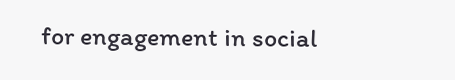for engagement in social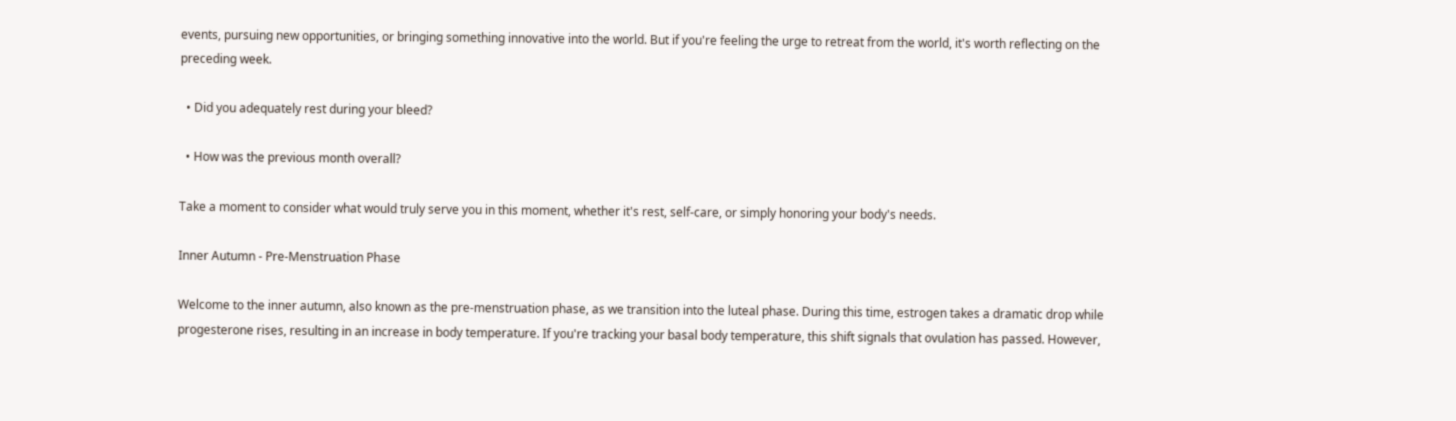events, pursuing new opportunities, or bringing something innovative into the world. But if you're feeling the urge to retreat from the world, it's worth reflecting on the preceding week.

  • Did you adequately rest during your bleed?

  • How was the previous month overall?

Take a moment to consider what would truly serve you in this moment, whether it's rest, self-care, or simply honoring your body's needs.

Inner Autumn - Pre-Menstruation Phase

Welcome to the inner autumn, also known as the pre-menstruation phase, as we transition into the luteal phase. During this time, estrogen takes a dramatic drop while progesterone rises, resulting in an increase in body temperature. If you're tracking your basal body temperature, this shift signals that ovulation has passed. However,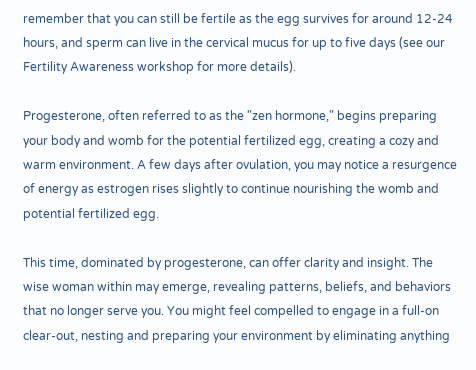remember that you can still be fertile as the egg survives for around 12-24 hours, and sperm can live in the cervical mucus for up to five days (see our Fertility Awareness workshop for more details).

Progesterone, often referred to as the "zen hormone," begins preparing your body and womb for the potential fertilized egg, creating a cozy and warm environment. A few days after ovulation, you may notice a resurgence of energy as estrogen rises slightly to continue nourishing the womb and potential fertilized egg.

This time, dominated by progesterone, can offer clarity and insight. The wise woman within may emerge, revealing patterns, beliefs, and behaviors that no longer serve you. You might feel compelled to engage in a full-on clear-out, nesting and preparing your environment by eliminating anything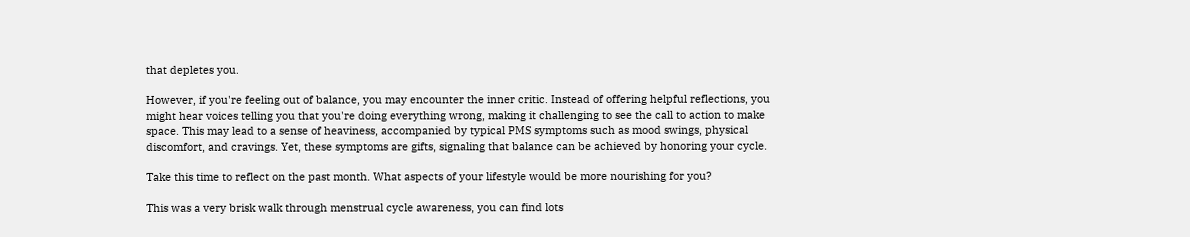that depletes you.

However, if you're feeling out of balance, you may encounter the inner critic. Instead of offering helpful reflections, you might hear voices telling you that you're doing everything wrong, making it challenging to see the call to action to make space. This may lead to a sense of heaviness, accompanied by typical PMS symptoms such as mood swings, physical discomfort, and cravings. Yet, these symptoms are gifts, signaling that balance can be achieved by honoring your cycle.

Take this time to reflect on the past month. What aspects of your lifestyle would be more nourishing for you?

This was a very brisk walk through menstrual cycle awareness, you can find lots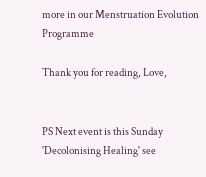more in our Menstruation Evolution Programme

Thank you for reading, Love,


PS Next event is this Sunday 'Decolonising Healing' see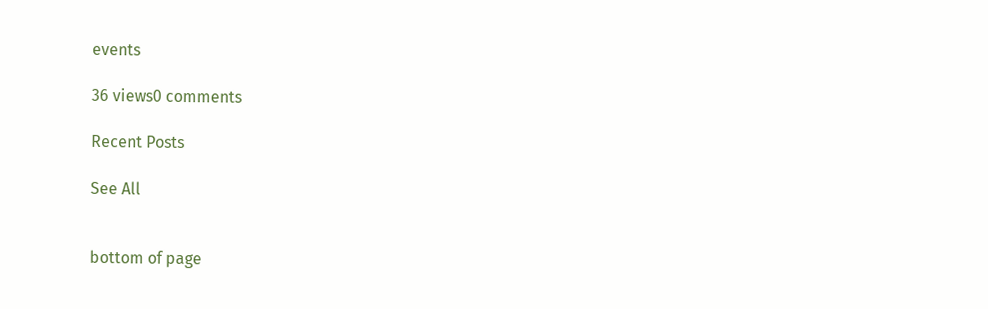events

36 views0 comments

Recent Posts

See All


bottom of page